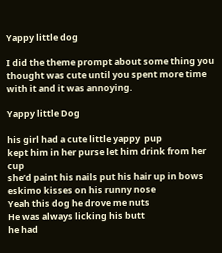Yappy little dog

I did the theme prompt about some thing you thought was cute until you spent more time with it and it was annoying.

Yappy little Dog

his girl had a cute little yappy  pup
kept him in her purse let him drink from her cup
she’d paint his nails put his hair up in bows
eskimo kisses on his runny nose
Yeah this dog he drove me nuts
He was always licking his butt
he had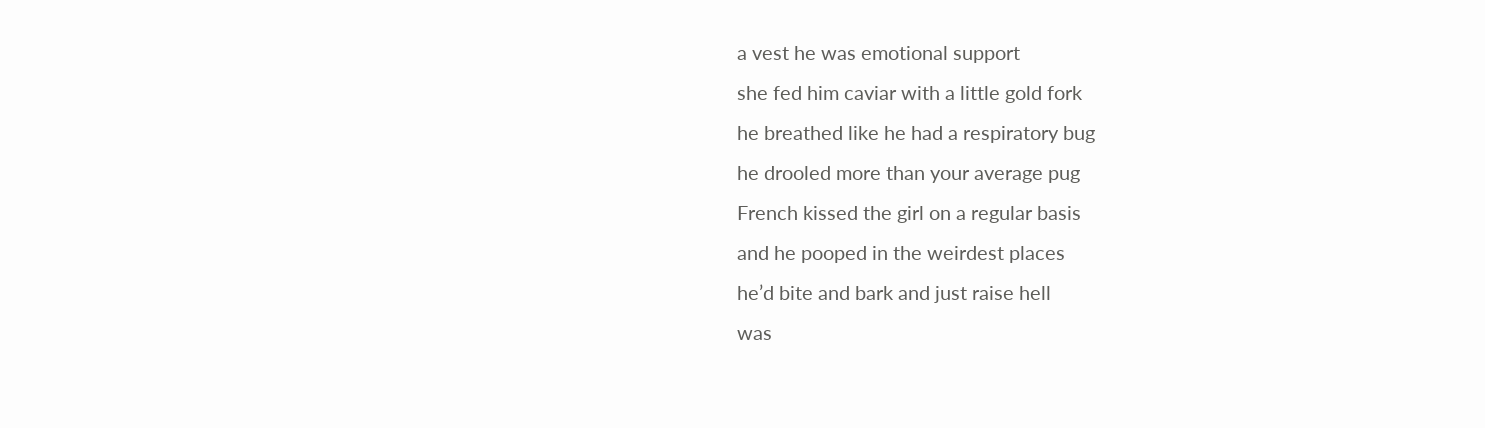a vest he was emotional support
she fed him caviar with a little gold fork
he breathed like he had a respiratory bug
he drooled more than your average pug
French kissed the girl on a regular basis
and he pooped in the weirdest places
he’d bite and bark and just raise hell
was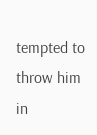tempted to throw him in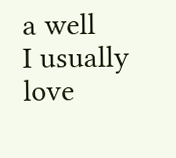a well
I usually love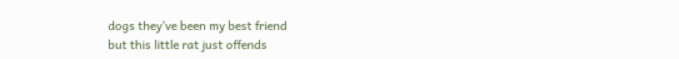dogs they’ve been my best friend
but this little rat just offends